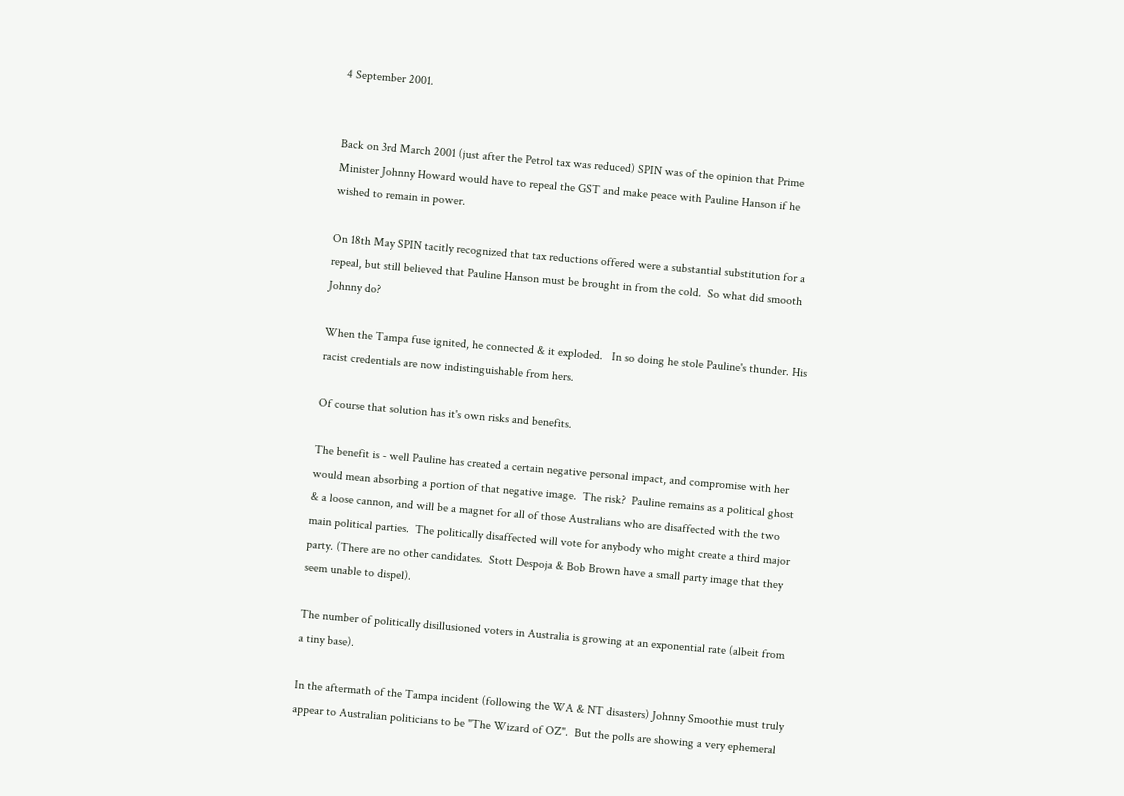4 September 2001.


Back on 3rd March 2001 (just after the Petrol tax was reduced) SPIN was of the opinion that Prime Minister Johnny Howard would have to repeal the GST and make peace with Pauline Hanson if he wished to remain in power.

On 18th May SPIN tacitly recognized that tax reductions offered were a substantial substitution for a repeal, but still believed that Pauline Hanson must be brought in from the cold.  So what did smooth Johnny do?

When the Tampa fuse ignited, he connected & it exploded.   In so doing he stole Pauline's thunder. His racist credentials are now indistinguishable from hers.

Of course that solution has it's own risks and benefits.

The benefit is - well Pauline has created a certain negative personal impact, and compromise with her would mean absorbing a portion of that negative image.  The risk?  Pauline remains as a political ghost & a loose cannon, and will be a magnet for all of those Australians who are disaffected with the two main political parties.  The politically disaffected will vote for anybody who might create a third major party. (There are no other candidates.  Stott Despoja & Bob Brown have a small party image that they seem unable to dispel).

The number of politically disillusioned voters in Australia is growing at an exponential rate (albeit from a tiny base).

In the aftermath of the Tampa incident (following the WA & NT disasters) Johnny Smoothie must truly appear to Australian politicians to be "The Wizard of OZ".  But the polls are showing a very ephemeral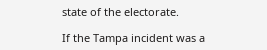state of the electorate.

If the Tampa incident was a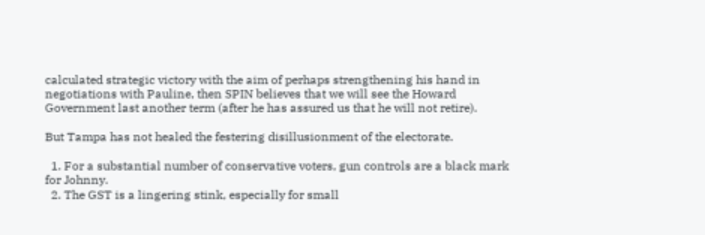calculated strategic victory with the aim of perhaps strengthening his hand in negotiations with Pauline, then SPIN believes that we will see the Howard Government last another term (after he has assured us that he will not retire).

But Tampa has not healed the festering disillusionment of the electorate.

  1. For a substantial number of conservative voters, gun controls are a black mark for Johnny.
  2. The GST is a lingering stink, especially for small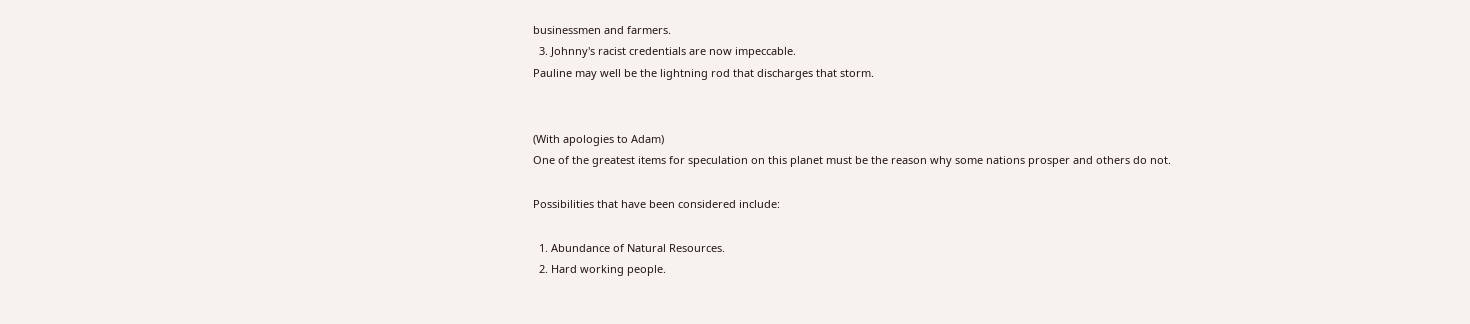businessmen and farmers.
  3. Johnny's racist credentials are now impeccable.
Pauline may well be the lightning rod that discharges that storm.


(With apologies to Adam)
One of the greatest items for speculation on this planet must be the reason why some nations prosper and others do not.

Possibilities that have been considered include:

  1. Abundance of Natural Resources.
  2. Hard working people.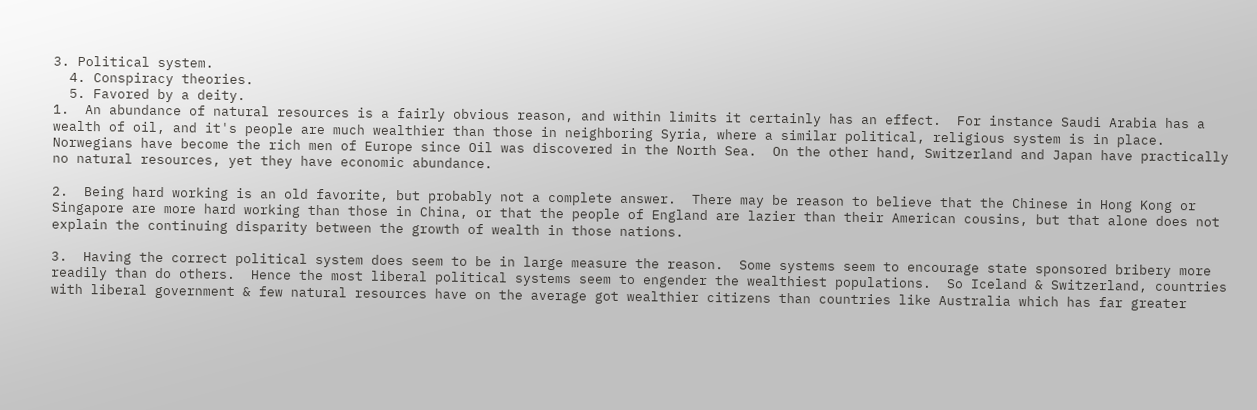3. Political system.
  4. Conspiracy theories.
  5. Favored by a deity.
1.  An abundance of natural resources is a fairly obvious reason, and within limits it certainly has an effect.  For instance Saudi Arabia has a wealth of oil, and it's people are much wealthier than those in neighboring Syria, where a similar political, religious system is in place.  Norwegians have become the rich men of Europe since Oil was discovered in the North Sea.  On the other hand, Switzerland and Japan have practically no natural resources, yet they have economic abundance.

2.  Being hard working is an old favorite, but probably not a complete answer.  There may be reason to believe that the Chinese in Hong Kong or Singapore are more hard working than those in China, or that the people of England are lazier than their American cousins, but that alone does not explain the continuing disparity between the growth of wealth in those nations.

3.  Having the correct political system does seem to be in large measure the reason.  Some systems seem to encourage state sponsored bribery more readily than do others.  Hence the most liberal political systems seem to engender the wealthiest populations.  So Iceland & Switzerland, countries with liberal government & few natural resources have on the average got wealthier citizens than countries like Australia which has far greater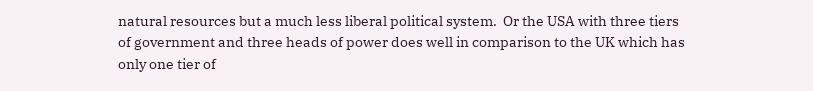natural resources but a much less liberal political system.  Or the USA with three tiers of government and three heads of power does well in comparison to the UK which has only one tier of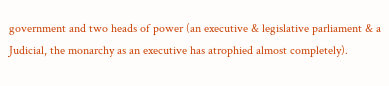government and two heads of power (an executive & legislative parliament & a Judicial, the monarchy as an executive has atrophied almost completely).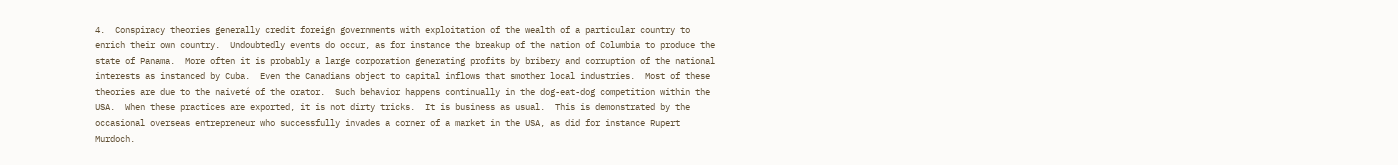4.  Conspiracy theories generally credit foreign governments with exploitation of the wealth of a particular country to enrich their own country.  Undoubtedly events do occur, as for instance the breakup of the nation of Columbia to produce the state of Panama.  More often it is probably a large corporation generating profits by bribery and corruption of the national interests as instanced by Cuba.  Even the Canadians object to capital inflows that smother local industries.  Most of these theories are due to the naiveté of the orator.  Such behavior happens continually in the dog-eat-dog competition within the USA.  When these practices are exported, it is not dirty tricks.  It is business as usual.  This is demonstrated by the occasional overseas entrepreneur who successfully invades a corner of a market in the USA, as did for instance Rupert Murdoch.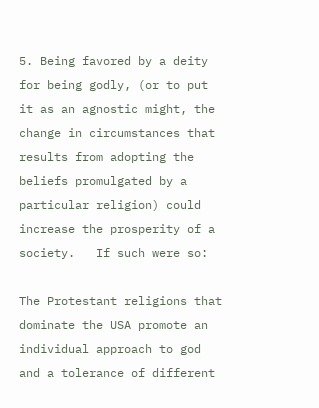5. Being favored by a deity for being godly, (or to put it as an agnostic might, the change in circumstances that results from adopting the beliefs promulgated by a particular religion) could increase the prosperity of a society.   If such were so:

The Protestant religions that dominate the USA promote an individual approach to god and a tolerance of different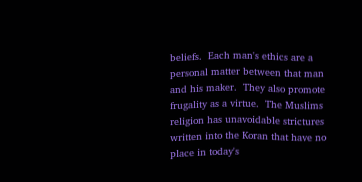beliefs.  Each man's ethics are a personal matter between that man and his maker.  They also promote frugality as a virtue.  The Muslims religion has unavoidable strictures written into the Koran that have no place in today's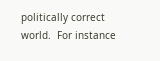politically correct world.  For instance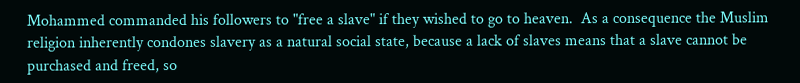Mohammed commanded his followers to "free a slave" if they wished to go to heaven.  As a consequence the Muslim religion inherently condones slavery as a natural social state, because a lack of slaves means that a slave cannot be purchased and freed, so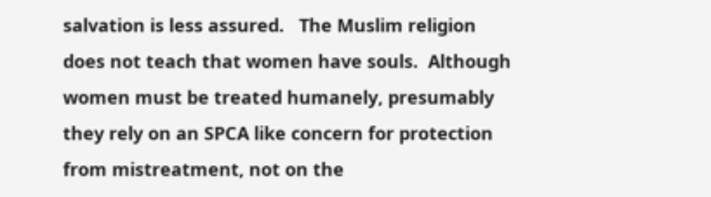salvation is less assured.   The Muslim religion does not teach that women have souls.  Although women must be treated humanely, presumably they rely on an SPCA like concern for protection from mistreatment, not on the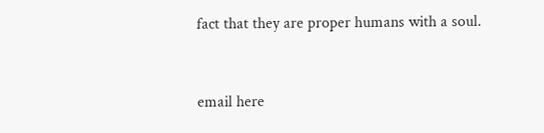fact that they are proper humans with a soul.


email here